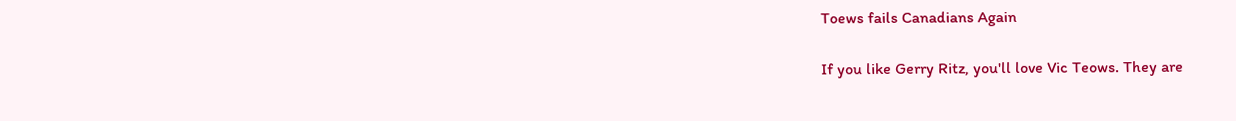Toews fails Canadians Again

If you like Gerry Ritz, you'll love Vic Teows. They are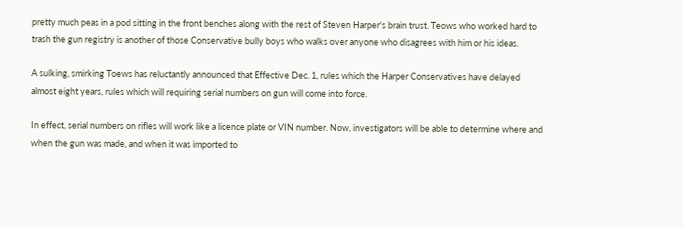pretty much peas in a pod sitting in the front benches along with the rest of Steven Harper's brain trust. Teows who worked hard to trash the gun registry is another of those Conservative bully boys who walks over anyone who disagrees with him or his ideas.

A sulking, smirking Toews has reluctantly announced that Effective Dec. 1, rules which the Harper Conservatives have delayed almost eight years, rules which will requiring serial numbers on gun will come into force.

In effect, serial numbers on rifles will work like a licence plate or VIN number. Now, investigators will be able to determine where and when the gun was made, and when it was imported to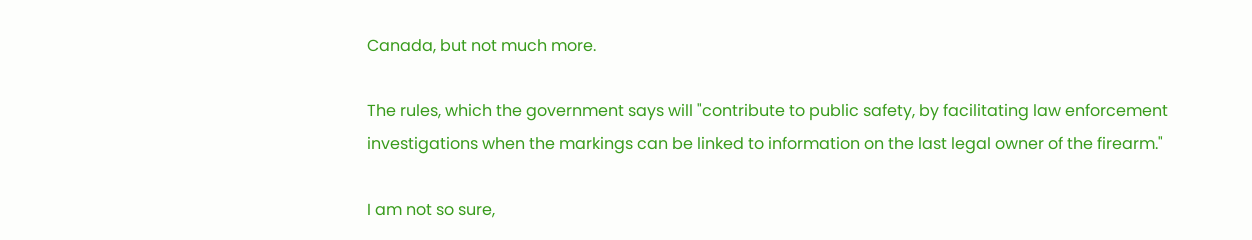Canada, but not much more.

The rules, which the government says will "contribute to public safety, by facilitating law enforcement investigations when the markings can be linked to information on the last legal owner of the firearm."

I am not so sure,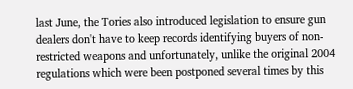last June, the Tories also introduced legislation to ensure gun dealers don't have to keep records identifying buyers of non-restricted weapons and unfortunately, unlike the original 2004 regulations which were been postponed several times by this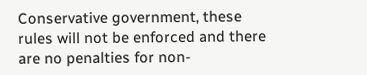Conservative government, these rules will not be enforced and there are no penalties for non-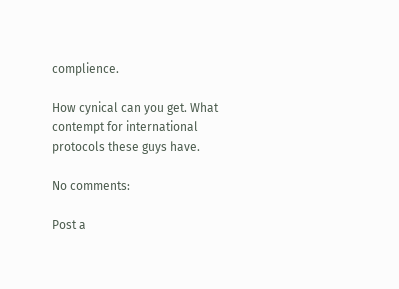complience.

How cynical can you get. What contempt for international protocols these guys have.

No comments:

Post a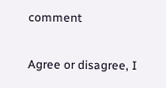comment

Agree or disagree, I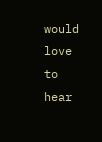would love to hear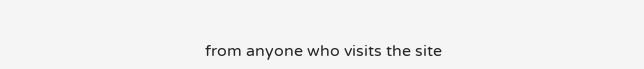from anyone who visits the site